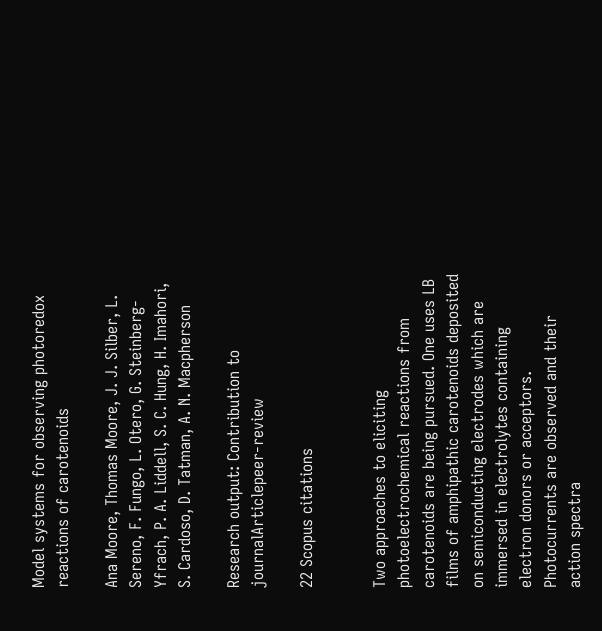Model systems for observing photoredox reactions of carotenoids

Ana Moore, Thomas Moore, J. J. Silber, L. Sereno, F. Fungo, L. Otero, G. Steinberg-Yfrach, P. A. Liddell, S. C. Hung, H. Imahori, S. Cardoso, D. Tatman, A. N. Macpherson

Research output: Contribution to journalArticlepeer-review

22 Scopus citations


Two approaches to eliciting photoelectrochemical reactions from carotenoids are being pursued. One uses LB films of amphipathic carotenoids deposited on semiconducting electrodes which are immersed in electrolytes containing electron donors or acceptors. Photocurrents are observed and their action spectra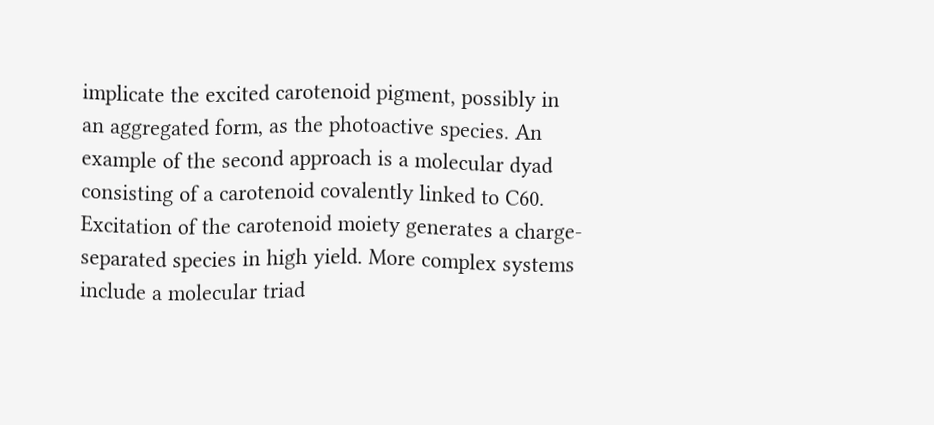implicate the excited carotenoid pigment, possibly in an aggregated form, as the photoactive species. An example of the second approach is a molecular dyad consisting of a carotenoid covalently linked to C60. Excitation of the carotenoid moiety generates a charge-separated species in high yield. More complex systems include a molecular triad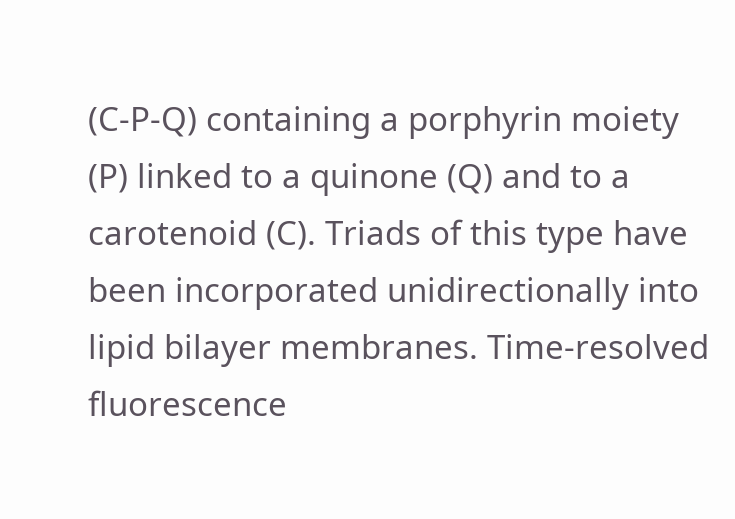(C-P-Q) containing a porphyrin moiety (P) linked to a quinone (Q) and to a carotenoid (C). Triads of this type have been incorporated unidirectionally into lipid bilayer membranes. Time-resolved fluorescence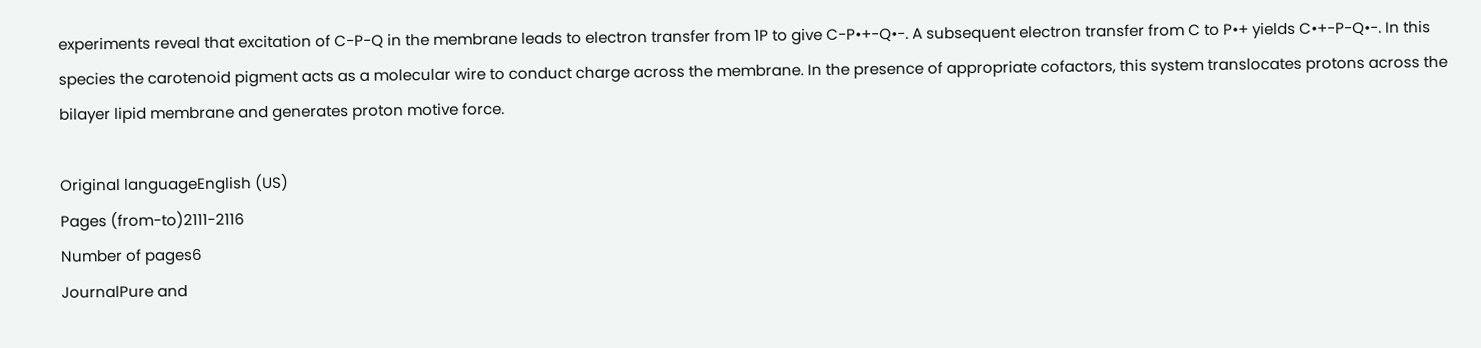experiments reveal that excitation of C-P-Q in the membrane leads to electron transfer from 1P to give C-P•+-Q•-. A subsequent electron transfer from C to P•+ yields C•+-P-Q•-. In this species the carotenoid pigment acts as a molecular wire to conduct charge across the membrane. In the presence of appropriate cofactors, this system translocates protons across the bilayer lipid membrane and generates proton motive force.

Original languageEnglish (US)
Pages (from-to)2111-2116
Number of pages6
JournalPure and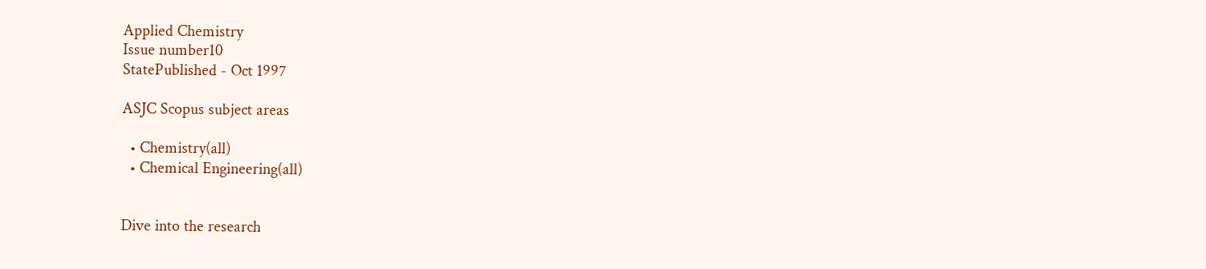Applied Chemistry
Issue number10
StatePublished - Oct 1997

ASJC Scopus subject areas

  • Chemistry(all)
  • Chemical Engineering(all)


Dive into the research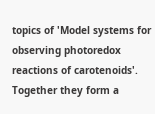topics of 'Model systems for observing photoredox reactions of carotenoids'. Together they form a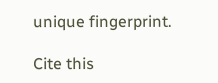unique fingerprint.

Cite this